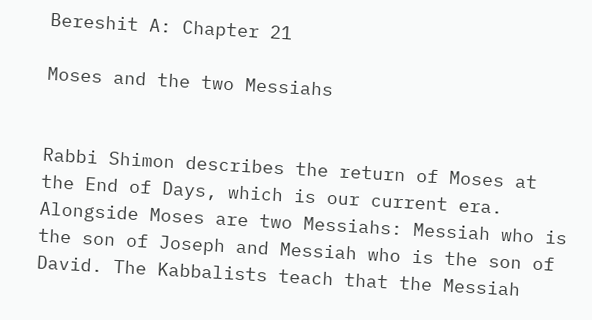Bereshit A: Chapter 21

Moses and the two Messiahs


Rabbi Shimon describes the return of Moses at the End of Days, which is our current era. Alongside Moses are two Messiahs: Messiah who is the son of Joseph and Messiah who is the son of David. The Kabbalists teach that the Messiah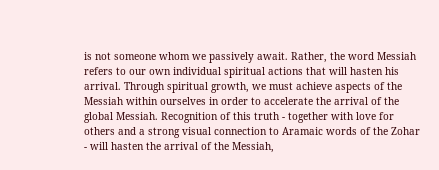is not someone whom we passively await. Rather, the word Messiah refers to our own individual spiritual actions that will hasten his arrival. Through spiritual growth, we must achieve aspects of the Messiah within ourselves in order to accelerate the arrival of the global Messiah. Recognition of this truth - together with love for others and a strong visual connection to Aramaic words of the Zohar - will hasten the arrival of the Messiah,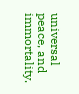universal peace, and immortality.